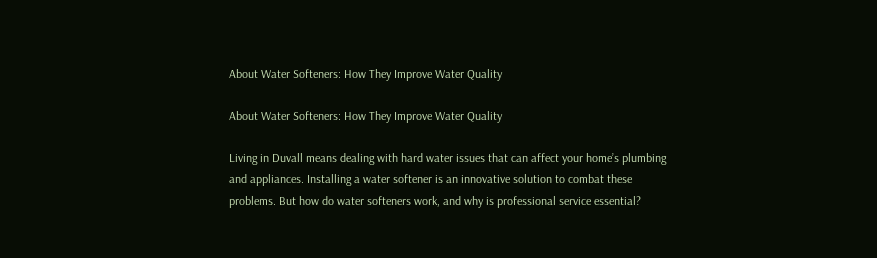About Water Softeners: How They Improve Water Quality

About Water Softeners: How They Improve Water Quality

Living in Duvall means dealing with hard water issues that can affect your home’s plumbing and appliances. Installing a water softener is an innovative solution to combat these problems. But how do water softeners work, and why is professional service essential?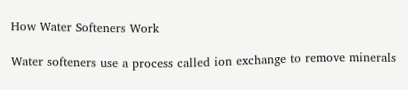How Water Softeners Work

Water softeners use a process called ion exchange to remove minerals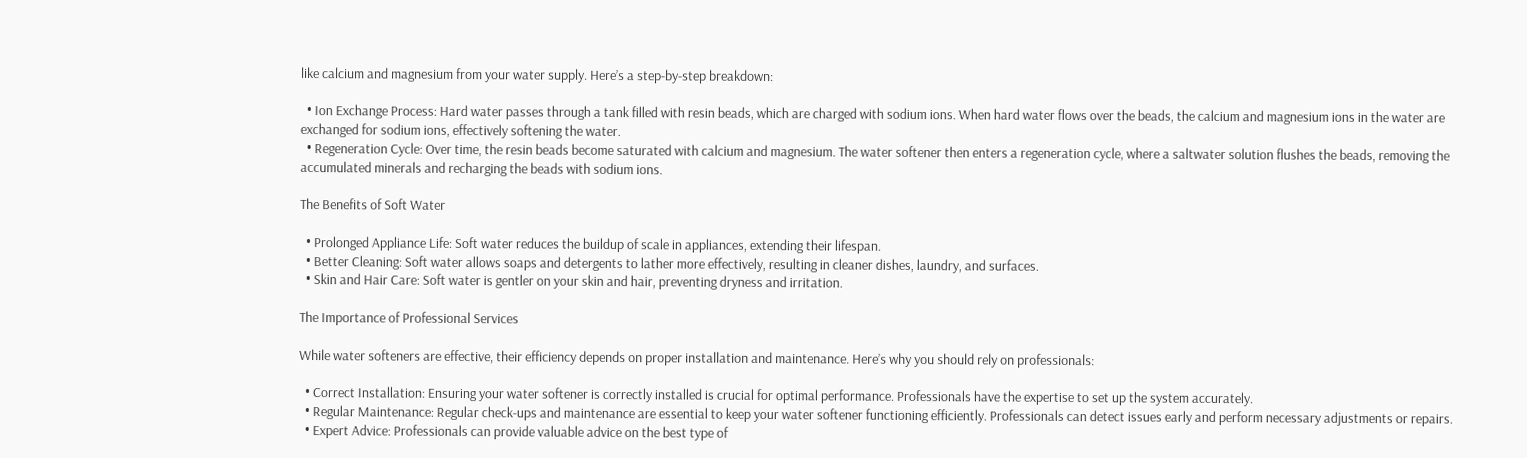like calcium and magnesium from your water supply. Here’s a step-by-step breakdown:

  • Ion Exchange Process: Hard water passes through a tank filled with resin beads, which are charged with sodium ions. When hard water flows over the beads, the calcium and magnesium ions in the water are exchanged for sodium ions, effectively softening the water.
  • Regeneration Cycle: Over time, the resin beads become saturated with calcium and magnesium. The water softener then enters a regeneration cycle, where a saltwater solution flushes the beads, removing the accumulated minerals and recharging the beads with sodium ions.

The Benefits of Soft Water

  • Prolonged Appliance Life: Soft water reduces the buildup of scale in appliances, extending their lifespan.
  • Better Cleaning: Soft water allows soaps and detergents to lather more effectively, resulting in cleaner dishes, laundry, and surfaces.
  • Skin and Hair Care: Soft water is gentler on your skin and hair, preventing dryness and irritation.

The Importance of Professional Services

While water softeners are effective, their efficiency depends on proper installation and maintenance. Here’s why you should rely on professionals:

  • Correct Installation: Ensuring your water softener is correctly installed is crucial for optimal performance. Professionals have the expertise to set up the system accurately.
  • Regular Maintenance: Regular check-ups and maintenance are essential to keep your water softener functioning efficiently. Professionals can detect issues early and perform necessary adjustments or repairs.
  • Expert Advice: Professionals can provide valuable advice on the best type of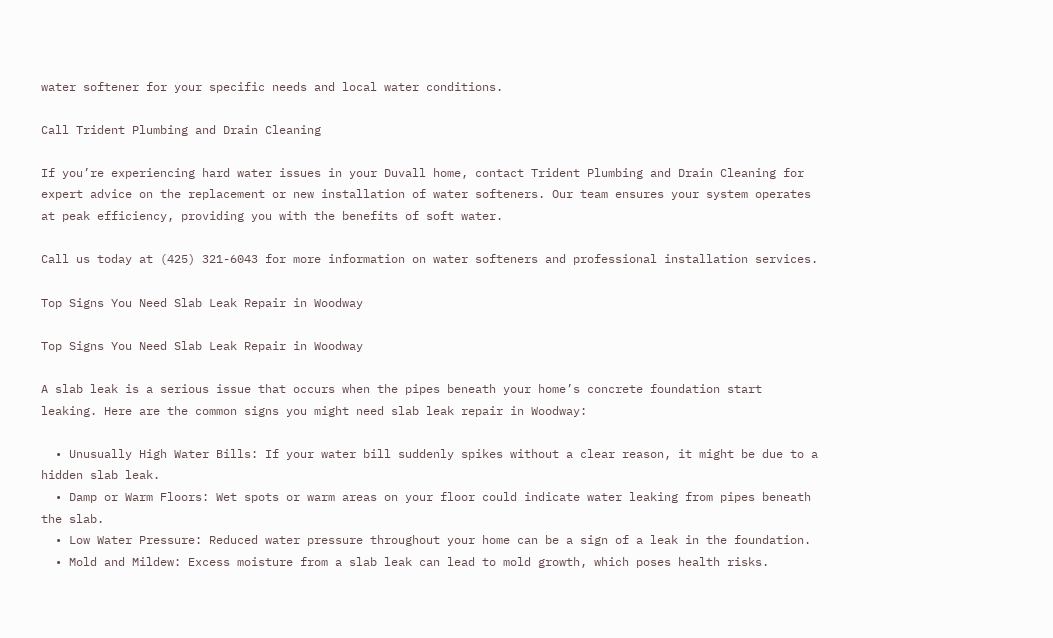water softener for your specific needs and local water conditions.

Call Trident Plumbing and Drain Cleaning

If you’re experiencing hard water issues in your Duvall home, contact Trident Plumbing and Drain Cleaning for expert advice on the replacement or new installation of water softeners. Our team ensures your system operates at peak efficiency, providing you with the benefits of soft water.

Call us today at (425) 321-6043 for more information on water softeners and professional installation services.

Top Signs You Need Slab Leak Repair in Woodway

Top Signs You Need Slab Leak Repair in Woodway

A slab leak is a serious issue that occurs when the pipes beneath your home’s concrete foundation start leaking. Here are the common signs you might need slab leak repair in Woodway:

  • Unusually High Water Bills: If your water bill suddenly spikes without a clear reason, it might be due to a hidden slab leak.
  • Damp or Warm Floors: Wet spots or warm areas on your floor could indicate water leaking from pipes beneath the slab.
  • Low Water Pressure: Reduced water pressure throughout your home can be a sign of a leak in the foundation.
  • Mold and Mildew: Excess moisture from a slab leak can lead to mold growth, which poses health risks.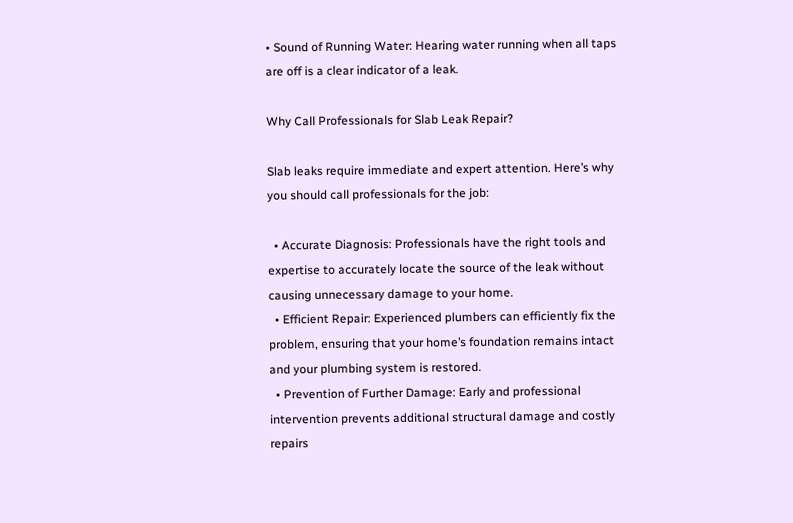• Sound of Running Water: Hearing water running when all taps are off is a clear indicator of a leak.

Why Call Professionals for Slab Leak Repair?

Slab leaks require immediate and expert attention. Here’s why you should call professionals for the job:

  • Accurate Diagnosis: Professionals have the right tools and expertise to accurately locate the source of the leak without causing unnecessary damage to your home.
  • Efficient Repair: Experienced plumbers can efficiently fix the problem, ensuring that your home’s foundation remains intact and your plumbing system is restored.
  • Prevention of Further Damage: Early and professional intervention prevents additional structural damage and costly repairs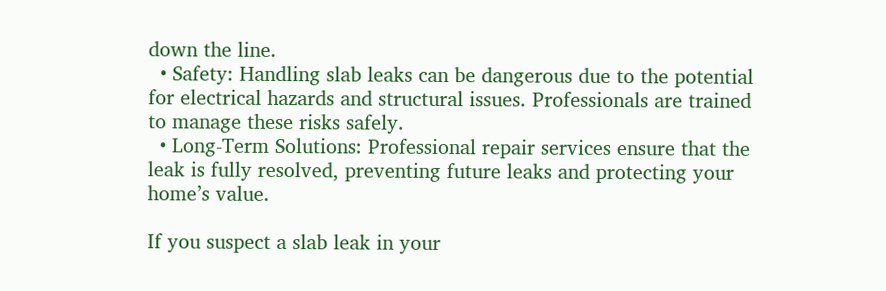down the line.
  • Safety: Handling slab leaks can be dangerous due to the potential for electrical hazards and structural issues. Professionals are trained to manage these risks safely.
  • Long-Term Solutions: Professional repair services ensure that the leak is fully resolved, preventing future leaks and protecting your home’s value.

If you suspect a slab leak in your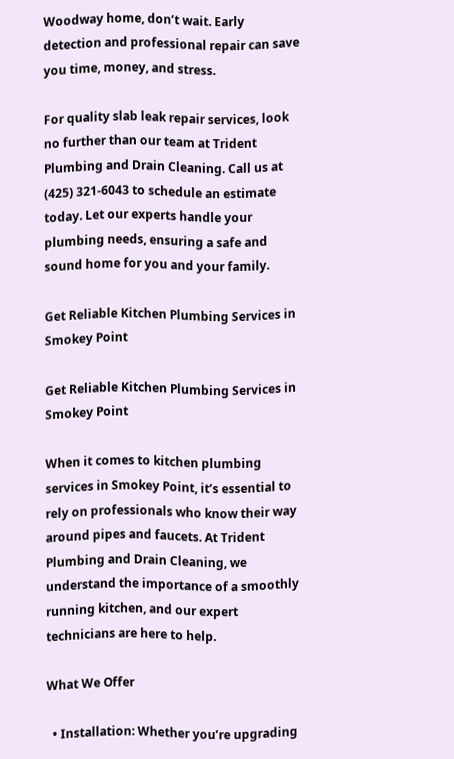Woodway home, don’t wait. Early detection and professional repair can save you time, money, and stress.

For quality slab leak repair services, look no further than our team at Trident Plumbing and Drain Cleaning. Call us at (425) 321-6043 to schedule an estimate today. Let our experts handle your plumbing needs, ensuring a safe and sound home for you and your family.

Get Reliable Kitchen Plumbing Services in Smokey Point

Get Reliable Kitchen Plumbing Services in Smokey Point

When it comes to kitchen plumbing services in Smokey Point, it’s essential to rely on professionals who know their way around pipes and faucets. At Trident Plumbing and Drain Cleaning, we understand the importance of a smoothly running kitchen, and our expert technicians are here to help.

What We Offer

  • Installation: Whether you’re upgrading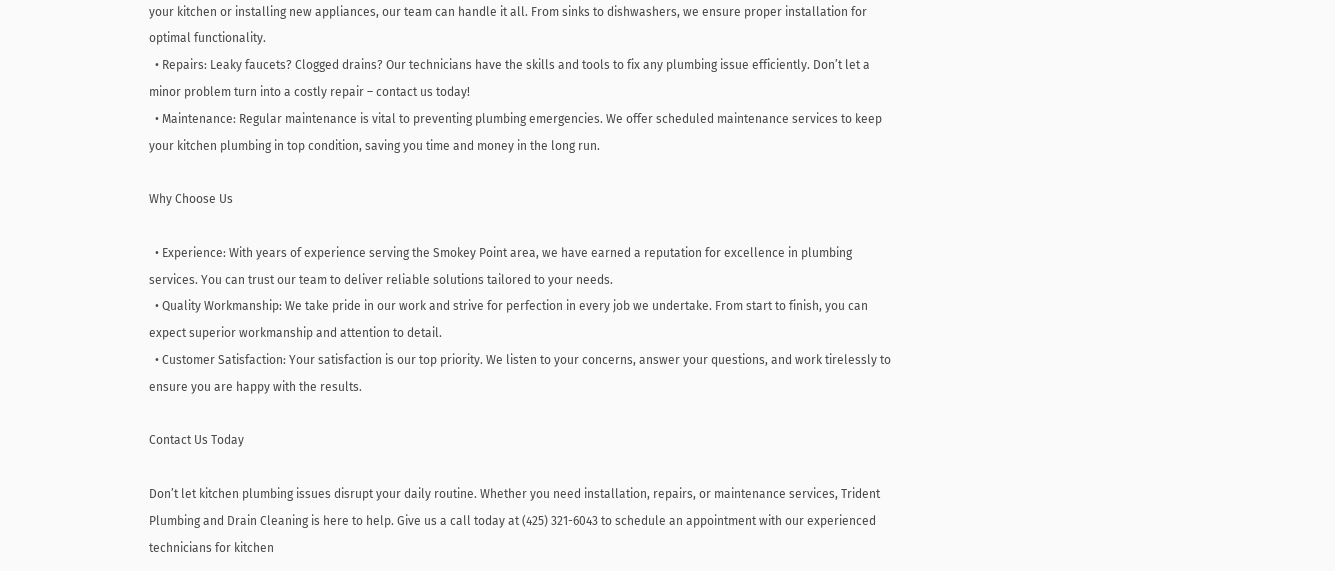your kitchen or installing new appliances, our team can handle it all. From sinks to dishwashers, we ensure proper installation for optimal functionality.
  • Repairs: Leaky faucets? Clogged drains? Our technicians have the skills and tools to fix any plumbing issue efficiently. Don’t let a minor problem turn into a costly repair – contact us today!
  • Maintenance: Regular maintenance is vital to preventing plumbing emergencies. We offer scheduled maintenance services to keep your kitchen plumbing in top condition, saving you time and money in the long run.

Why Choose Us

  • Experience: With years of experience serving the Smokey Point area, we have earned a reputation for excellence in plumbing services. You can trust our team to deliver reliable solutions tailored to your needs.
  • Quality Workmanship: We take pride in our work and strive for perfection in every job we undertake. From start to finish, you can expect superior workmanship and attention to detail.
  • Customer Satisfaction: Your satisfaction is our top priority. We listen to your concerns, answer your questions, and work tirelessly to ensure you are happy with the results.

Contact Us Today

Don’t let kitchen plumbing issues disrupt your daily routine. Whether you need installation, repairs, or maintenance services, Trident Plumbing and Drain Cleaning is here to help. Give us a call today at (425) 321-6043 to schedule an appointment with our experienced technicians for kitchen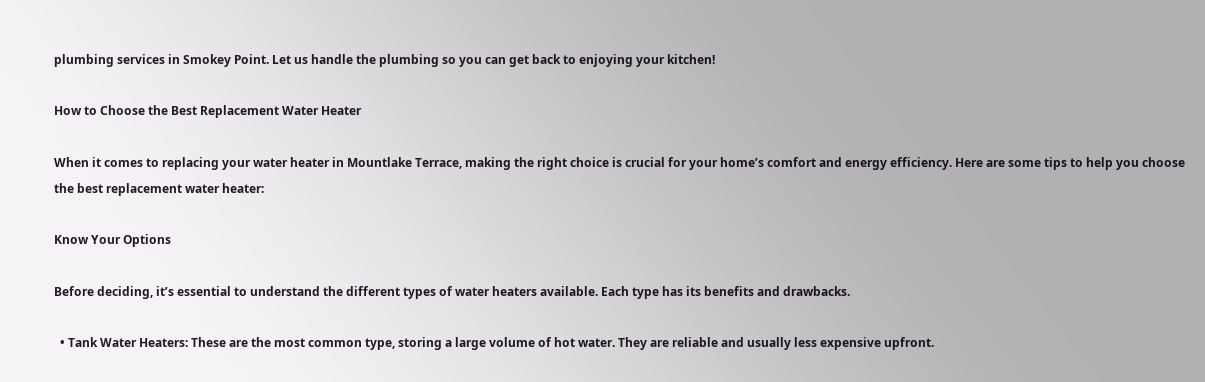plumbing services in Smokey Point. Let us handle the plumbing so you can get back to enjoying your kitchen!

How to Choose the Best Replacement Water Heater

When it comes to replacing your water heater in Mountlake Terrace, making the right choice is crucial for your home’s comfort and energy efficiency. Here are some tips to help you choose the best replacement water heater:

Know Your Options

Before deciding, it’s essential to understand the different types of water heaters available. Each type has its benefits and drawbacks.

  • Tank Water Heaters: These are the most common type, storing a large volume of hot water. They are reliable and usually less expensive upfront.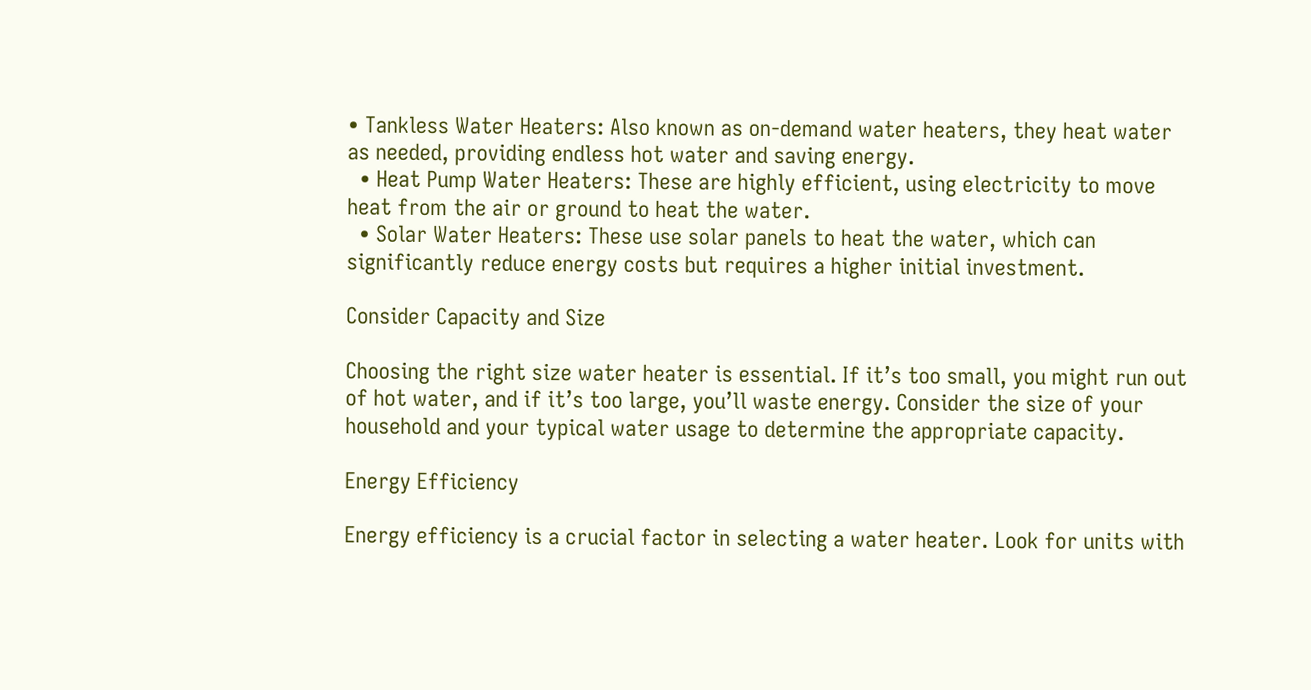• Tankless Water Heaters: Also known as on-demand water heaters, they heat water as needed, providing endless hot water and saving energy.
  • Heat Pump Water Heaters: These are highly efficient, using electricity to move heat from the air or ground to heat the water.
  • Solar Water Heaters: These use solar panels to heat the water, which can significantly reduce energy costs but requires a higher initial investment.

Consider Capacity and Size

Choosing the right size water heater is essential. If it’s too small, you might run out of hot water, and if it’s too large, you’ll waste energy. Consider the size of your household and your typical water usage to determine the appropriate capacity.

Energy Efficiency

Energy efficiency is a crucial factor in selecting a water heater. Look for units with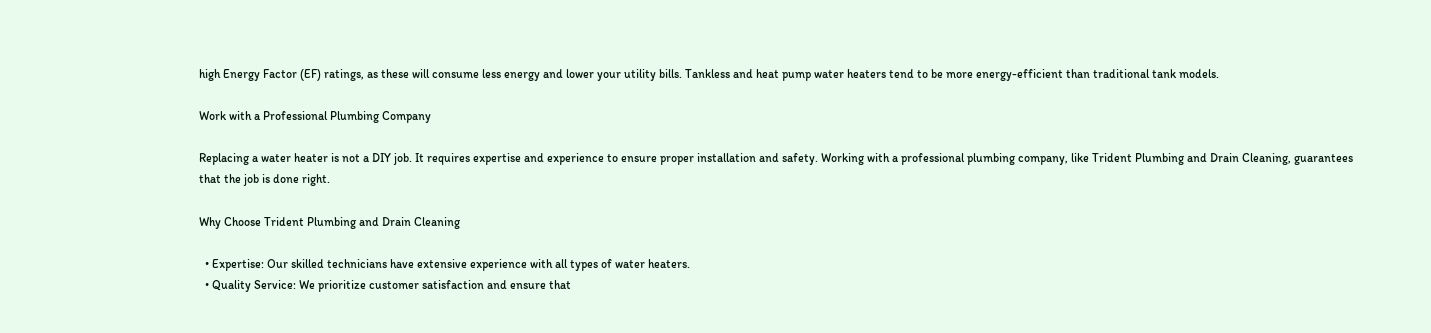high Energy Factor (EF) ratings, as these will consume less energy and lower your utility bills. Tankless and heat pump water heaters tend to be more energy-efficient than traditional tank models.

Work with a Professional Plumbing Company

Replacing a water heater is not a DIY job. It requires expertise and experience to ensure proper installation and safety. Working with a professional plumbing company, like Trident Plumbing and Drain Cleaning, guarantees that the job is done right.

Why Choose Trident Plumbing and Drain Cleaning

  • Expertise: Our skilled technicians have extensive experience with all types of water heaters.
  • Quality Service: We prioritize customer satisfaction and ensure that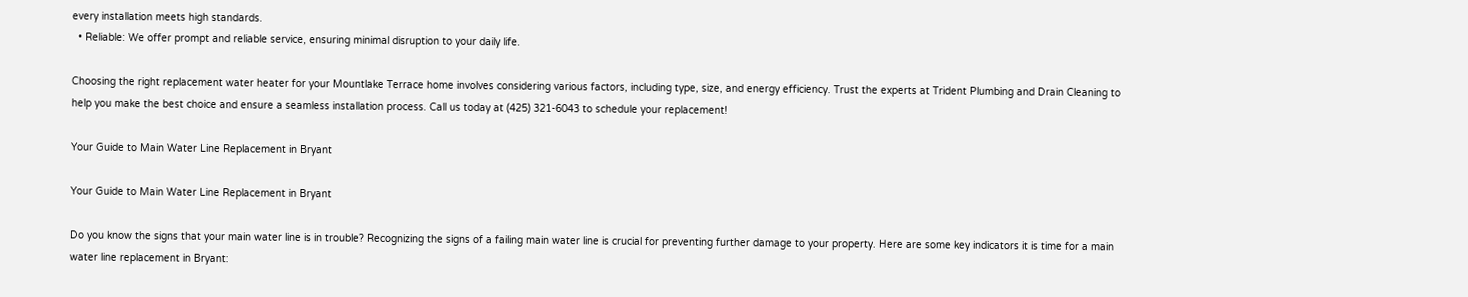every installation meets high standards.
  • Reliable: We offer prompt and reliable service, ensuring minimal disruption to your daily life.

Choosing the right replacement water heater for your Mountlake Terrace home involves considering various factors, including type, size, and energy efficiency. Trust the experts at Trident Plumbing and Drain Cleaning to help you make the best choice and ensure a seamless installation process. Call us today at (425) 321-6043 to schedule your replacement!

Your Guide to Main Water Line Replacement in Bryant

Your Guide to Main Water Line Replacement in Bryant

Do you know the signs that your main water line is in trouble? Recognizing the signs of a failing main water line is crucial for preventing further damage to your property. Here are some key indicators it is time for a main water line replacement in Bryant: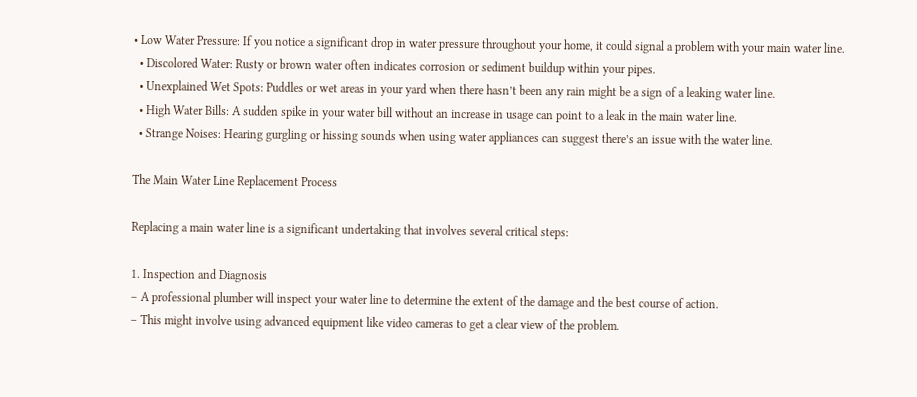• Low Water Pressure: If you notice a significant drop in water pressure throughout your home, it could signal a problem with your main water line.
  • Discolored Water: Rusty or brown water often indicates corrosion or sediment buildup within your pipes.
  • Unexplained Wet Spots: Puddles or wet areas in your yard when there hasn’t been any rain might be a sign of a leaking water line.
  • High Water Bills: A sudden spike in your water bill without an increase in usage can point to a leak in the main water line.
  • Strange Noises: Hearing gurgling or hissing sounds when using water appliances can suggest there’s an issue with the water line.

The Main Water Line Replacement Process

Replacing a main water line is a significant undertaking that involves several critical steps:

1. Inspection and Diagnosis
– A professional plumber will inspect your water line to determine the extent of the damage and the best course of action.
– This might involve using advanced equipment like video cameras to get a clear view of the problem.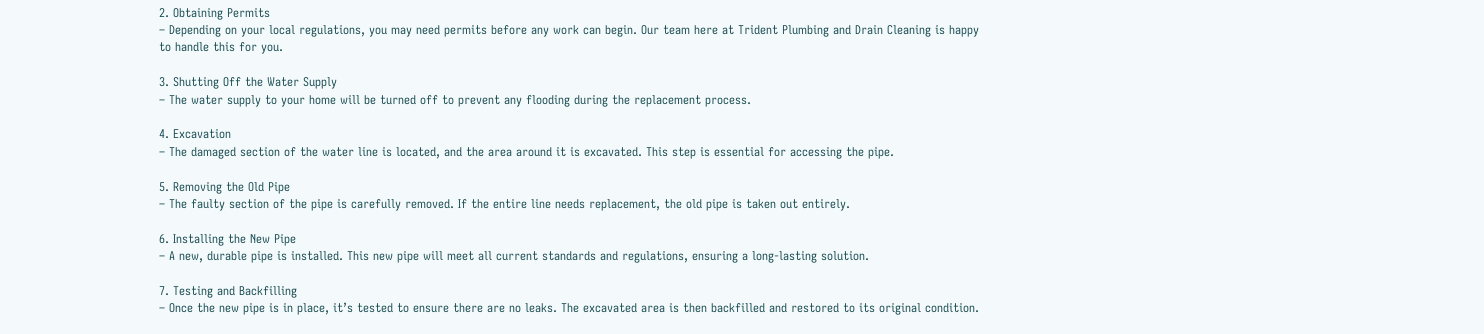2. Obtaining Permits
– Depending on your local regulations, you may need permits before any work can begin. Our team here at Trident Plumbing and Drain Cleaning is happy to handle this for you.

3. Shutting Off the Water Supply
– The water supply to your home will be turned off to prevent any flooding during the replacement process.

4. Excavation
– The damaged section of the water line is located, and the area around it is excavated. This step is essential for accessing the pipe.

5. Removing the Old Pipe
– The faulty section of the pipe is carefully removed. If the entire line needs replacement, the old pipe is taken out entirely.

6. Installing the New Pipe
– A new, durable pipe is installed. This new pipe will meet all current standards and regulations, ensuring a long-lasting solution.

7. Testing and Backfilling
– Once the new pipe is in place, it’s tested to ensure there are no leaks. The excavated area is then backfilled and restored to its original condition.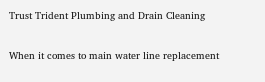Trust Trident Plumbing and Drain Cleaning

When it comes to main water line replacement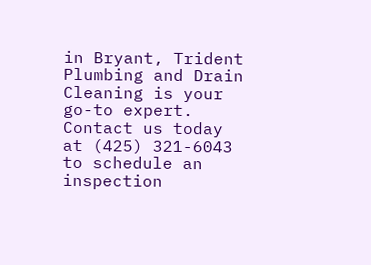in Bryant, Trident Plumbing and Drain Cleaning is your go-to expert. Contact us today at (425) 321-6043 to schedule an inspection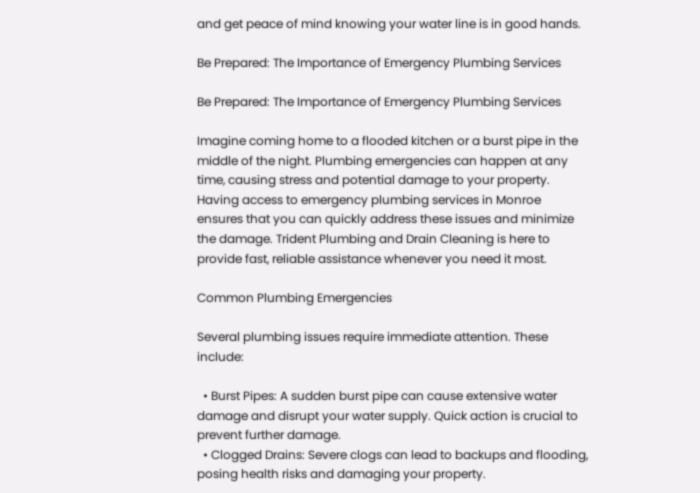and get peace of mind knowing your water line is in good hands.

Be Prepared: The Importance of Emergency Plumbing Services

Be Prepared: The Importance of Emergency Plumbing Services

Imagine coming home to a flooded kitchen or a burst pipe in the middle of the night. Plumbing emergencies can happen at any time, causing stress and potential damage to your property. Having access to emergency plumbing services in Monroe ensures that you can quickly address these issues and minimize the damage. Trident Plumbing and Drain Cleaning is here to provide fast, reliable assistance whenever you need it most.

Common Plumbing Emergencies

Several plumbing issues require immediate attention. These include:

  • Burst Pipes: A sudden burst pipe can cause extensive water damage and disrupt your water supply. Quick action is crucial to prevent further damage.
  • Clogged Drains: Severe clogs can lead to backups and flooding, posing health risks and damaging your property.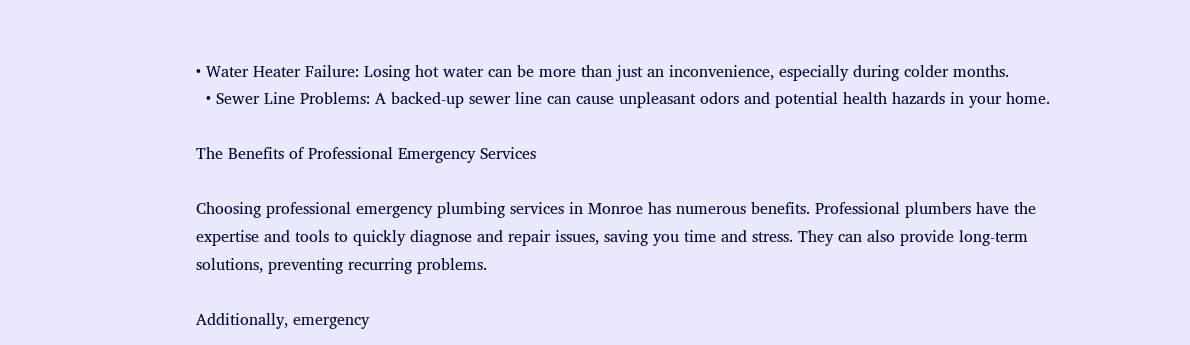• Water Heater Failure: Losing hot water can be more than just an inconvenience, especially during colder months.
  • Sewer Line Problems: A backed-up sewer line can cause unpleasant odors and potential health hazards in your home.

The Benefits of Professional Emergency Services

Choosing professional emergency plumbing services in Monroe has numerous benefits. Professional plumbers have the expertise and tools to quickly diagnose and repair issues, saving you time and stress. They can also provide long-term solutions, preventing recurring problems.

Additionally, emergency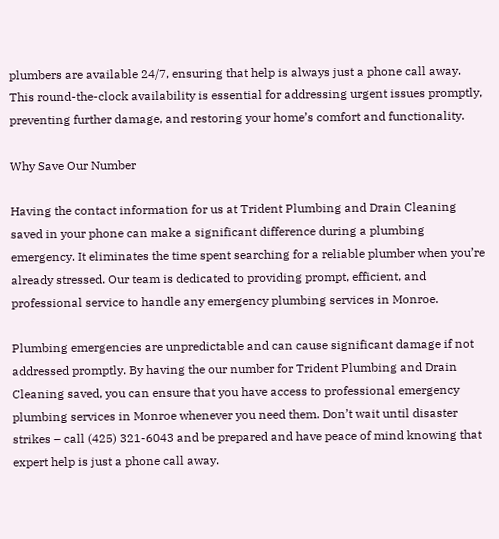plumbers are available 24/7, ensuring that help is always just a phone call away. This round-the-clock availability is essential for addressing urgent issues promptly, preventing further damage, and restoring your home’s comfort and functionality.

Why Save Our Number

Having the contact information for us at Trident Plumbing and Drain Cleaning saved in your phone can make a significant difference during a plumbing emergency. It eliminates the time spent searching for a reliable plumber when you’re already stressed. Our team is dedicated to providing prompt, efficient, and professional service to handle any emergency plumbing services in Monroe.

Plumbing emergencies are unpredictable and can cause significant damage if not addressed promptly. By having the our number for Trident Plumbing and Drain Cleaning saved, you can ensure that you have access to professional emergency plumbing services in Monroe whenever you need them. Don’t wait until disaster strikes – call (425) 321-6043 and be prepared and have peace of mind knowing that expert help is just a phone call away.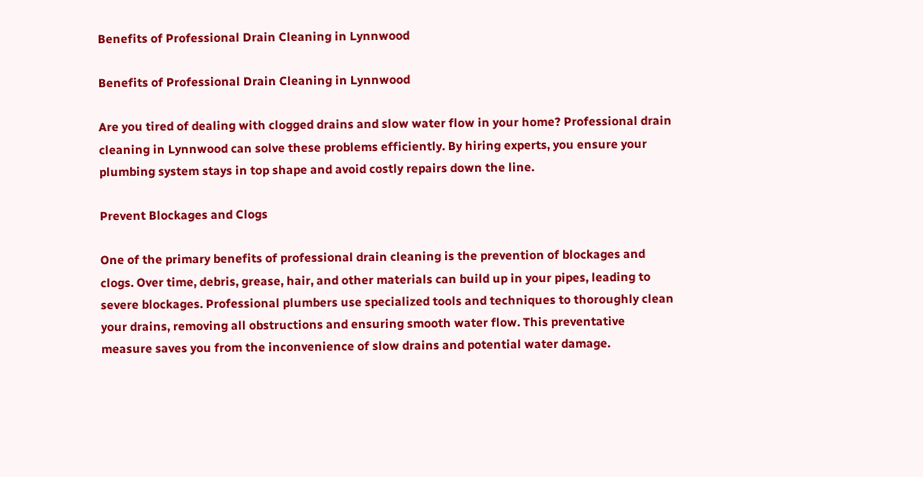Benefits of Professional Drain Cleaning in Lynnwood

Benefits of Professional Drain Cleaning in Lynnwood

Are you tired of dealing with clogged drains and slow water flow in your home? Professional drain cleaning in Lynnwood can solve these problems efficiently. By hiring experts, you ensure your plumbing system stays in top shape and avoid costly repairs down the line.

Prevent Blockages and Clogs

One of the primary benefits of professional drain cleaning is the prevention of blockages and clogs. Over time, debris, grease, hair, and other materials can build up in your pipes, leading to severe blockages. Professional plumbers use specialized tools and techniques to thoroughly clean your drains, removing all obstructions and ensuring smooth water flow. This preventative measure saves you from the inconvenience of slow drains and potential water damage.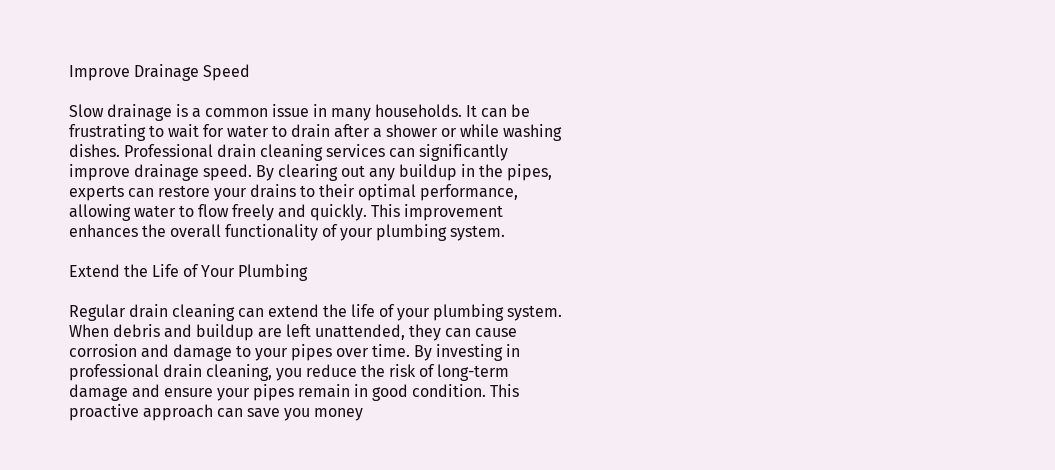Improve Drainage Speed

Slow drainage is a common issue in many households. It can be frustrating to wait for water to drain after a shower or while washing dishes. Professional drain cleaning services can significantly improve drainage speed. By clearing out any buildup in the pipes, experts can restore your drains to their optimal performance, allowing water to flow freely and quickly. This improvement enhances the overall functionality of your plumbing system.

Extend the Life of Your Plumbing

Regular drain cleaning can extend the life of your plumbing system. When debris and buildup are left unattended, they can cause corrosion and damage to your pipes over time. By investing in professional drain cleaning, you reduce the risk of long-term damage and ensure your pipes remain in good condition. This proactive approach can save you money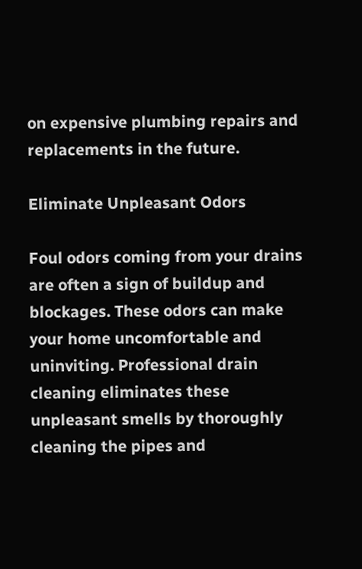on expensive plumbing repairs and replacements in the future.

Eliminate Unpleasant Odors

Foul odors coming from your drains are often a sign of buildup and blockages. These odors can make your home uncomfortable and uninviting. Professional drain cleaning eliminates these unpleasant smells by thoroughly cleaning the pipes and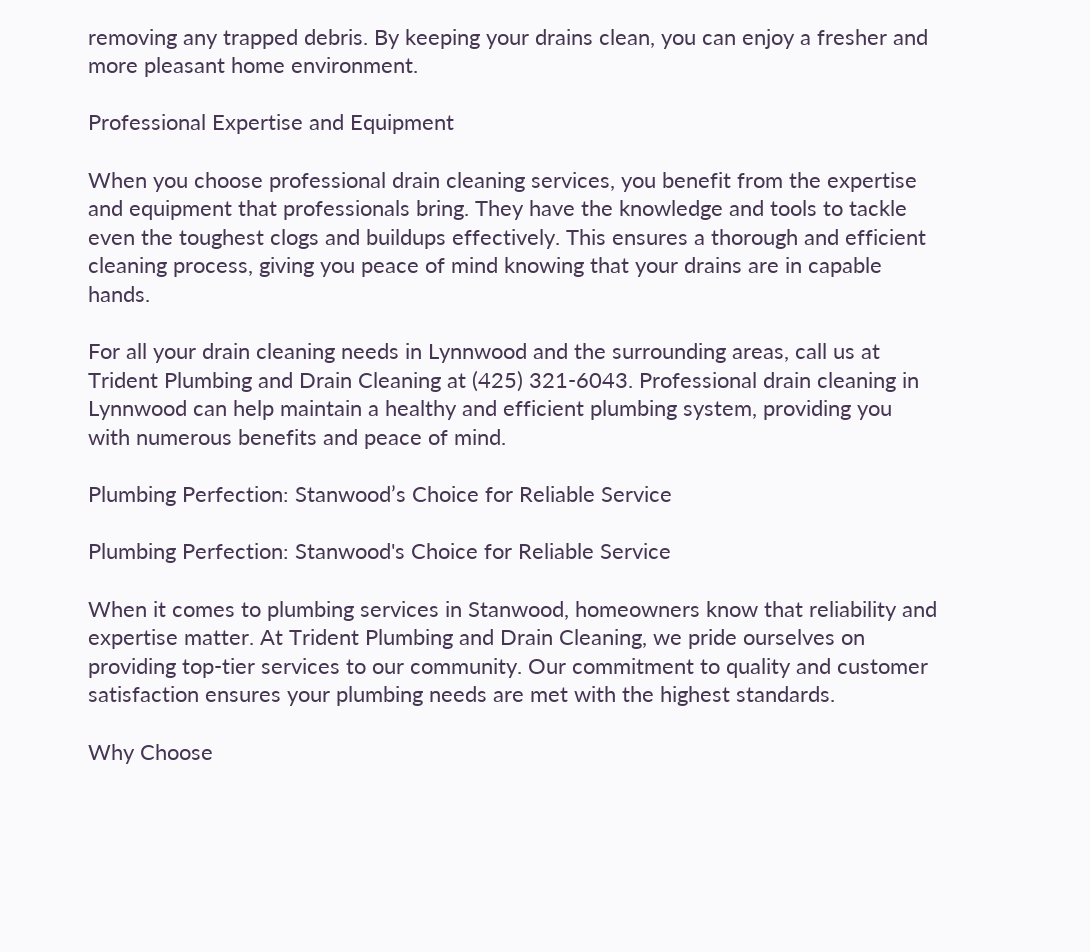removing any trapped debris. By keeping your drains clean, you can enjoy a fresher and more pleasant home environment.

Professional Expertise and Equipment

When you choose professional drain cleaning services, you benefit from the expertise and equipment that professionals bring. They have the knowledge and tools to tackle even the toughest clogs and buildups effectively. This ensures a thorough and efficient cleaning process, giving you peace of mind knowing that your drains are in capable hands.

For all your drain cleaning needs in Lynnwood and the surrounding areas, call us at Trident Plumbing and Drain Cleaning at (425) 321-6043. Professional drain cleaning in Lynnwood can help maintain a healthy and efficient plumbing system, providing you with numerous benefits and peace of mind.

Plumbing Perfection: Stanwood’s Choice for Reliable Service

Plumbing Perfection: Stanwood's Choice for Reliable Service

When it comes to plumbing services in Stanwood, homeowners know that reliability and expertise matter. At Trident Plumbing and Drain Cleaning, we pride ourselves on providing top-tier services to our community. Our commitment to quality and customer satisfaction ensures your plumbing needs are met with the highest standards.

Why Choose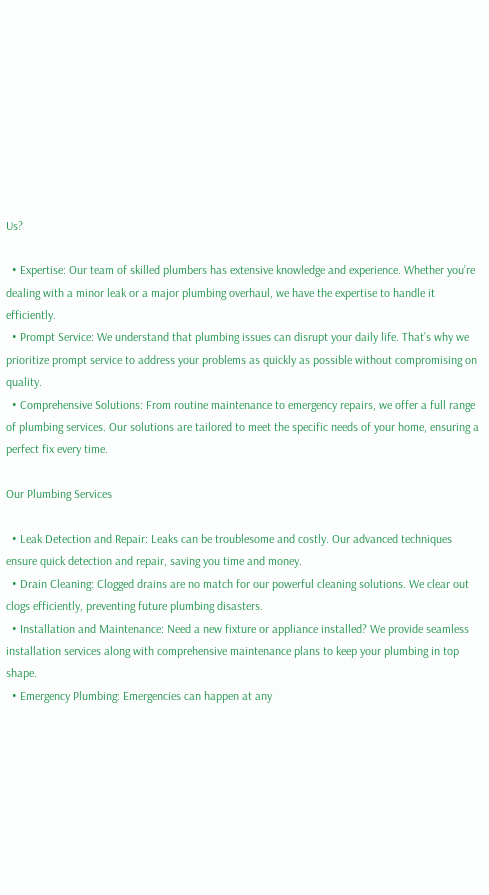Us?

  • Expertise: Our team of skilled plumbers has extensive knowledge and experience. Whether you’re dealing with a minor leak or a major plumbing overhaul, we have the expertise to handle it efficiently.
  • Prompt Service: We understand that plumbing issues can disrupt your daily life. That’s why we prioritize prompt service to address your problems as quickly as possible without compromising on quality.
  • Comprehensive Solutions: From routine maintenance to emergency repairs, we offer a full range of plumbing services. Our solutions are tailored to meet the specific needs of your home, ensuring a perfect fix every time.

Our Plumbing Services

  • Leak Detection and Repair: Leaks can be troublesome and costly. Our advanced techniques ensure quick detection and repair, saving you time and money.
  • Drain Cleaning: Clogged drains are no match for our powerful cleaning solutions. We clear out clogs efficiently, preventing future plumbing disasters.
  • Installation and Maintenance: Need a new fixture or appliance installed? We provide seamless installation services along with comprehensive maintenance plans to keep your plumbing in top shape.
  • Emergency Plumbing: Emergencies can happen at any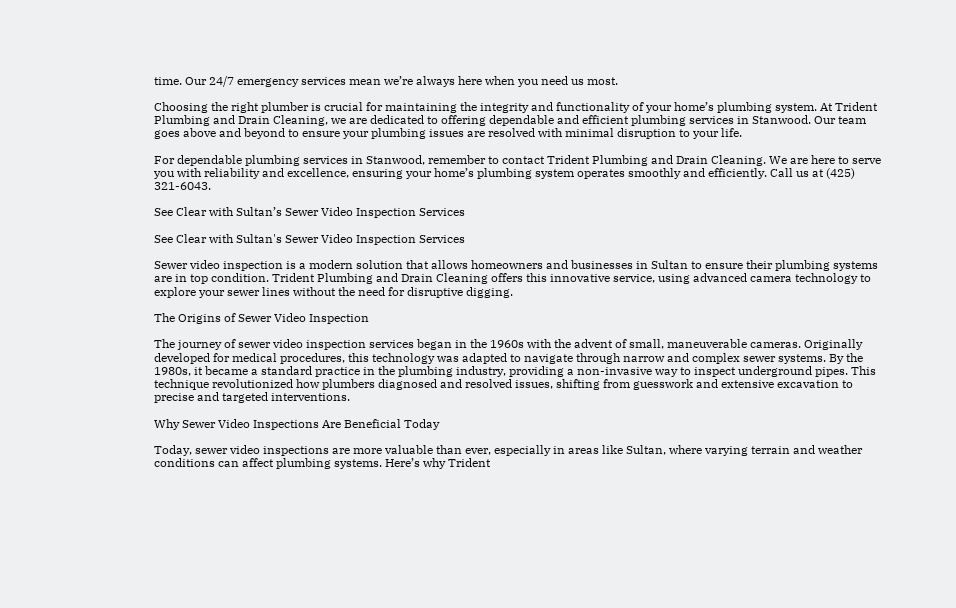time. Our 24/7 emergency services mean we’re always here when you need us most.

Choosing the right plumber is crucial for maintaining the integrity and functionality of your home’s plumbing system. At Trident Plumbing and Drain Cleaning, we are dedicated to offering dependable and efficient plumbing services in Stanwood. Our team goes above and beyond to ensure your plumbing issues are resolved with minimal disruption to your life.

For dependable plumbing services in Stanwood, remember to contact Trident Plumbing and Drain Cleaning. We are here to serve you with reliability and excellence, ensuring your home’s plumbing system operates smoothly and efficiently. Call us at (425) 321-6043.

See Clear with Sultan’s Sewer Video Inspection Services

See Clear with Sultan's Sewer Video Inspection Services

Sewer video inspection is a modern solution that allows homeowners and businesses in Sultan to ensure their plumbing systems are in top condition. Trident Plumbing and Drain Cleaning offers this innovative service, using advanced camera technology to explore your sewer lines without the need for disruptive digging.

The Origins of Sewer Video Inspection

The journey of sewer video inspection services began in the 1960s with the advent of small, maneuverable cameras. Originally developed for medical procedures, this technology was adapted to navigate through narrow and complex sewer systems. By the 1980s, it became a standard practice in the plumbing industry, providing a non-invasive way to inspect underground pipes. This technique revolutionized how plumbers diagnosed and resolved issues, shifting from guesswork and extensive excavation to precise and targeted interventions.

Why Sewer Video Inspections Are Beneficial Today

Today, sewer video inspections are more valuable than ever, especially in areas like Sultan, where varying terrain and weather conditions can affect plumbing systems. Here’s why Trident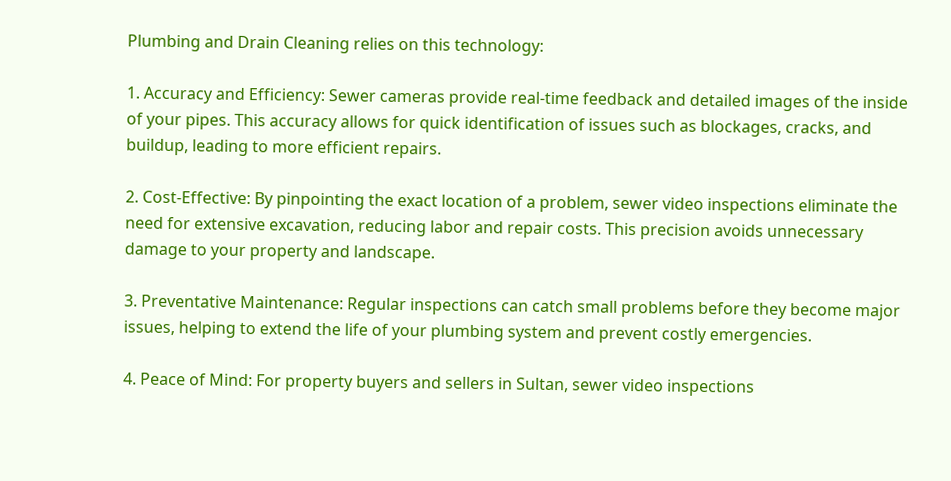Plumbing and Drain Cleaning relies on this technology:

1. Accuracy and Efficiency: Sewer cameras provide real-time feedback and detailed images of the inside of your pipes. This accuracy allows for quick identification of issues such as blockages, cracks, and buildup, leading to more efficient repairs.

2. Cost-Effective: By pinpointing the exact location of a problem, sewer video inspections eliminate the need for extensive excavation, reducing labor and repair costs. This precision avoids unnecessary damage to your property and landscape.

3. Preventative Maintenance: Regular inspections can catch small problems before they become major issues, helping to extend the life of your plumbing system and prevent costly emergencies.

4. Peace of Mind: For property buyers and sellers in Sultan, sewer video inspections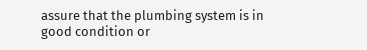assure that the plumbing system is in good condition or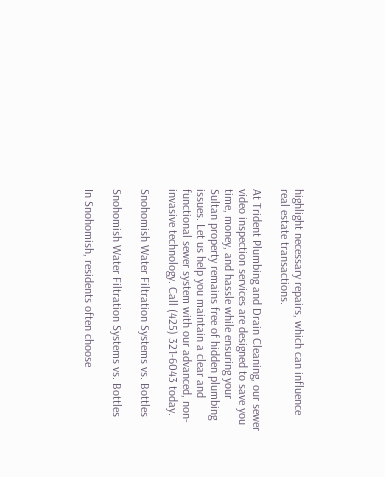highlight necessary repairs, which can influence real estate transactions.

At Trident Plumbing and Drain Cleaning, our sewer video inspection services are designed to save you time, money, and hassle while ensuring your Sultan property remains free of hidden plumbing issues. Let us help you maintain a clear and functional sewer system with our advanced, non-invasive technology. Call (425) 321-6043 today.

Snohomish Water Filtration Systems vs. Bottles

Snohomish Water Filtration Systems vs. Bottles

In Snohomish, residents often choose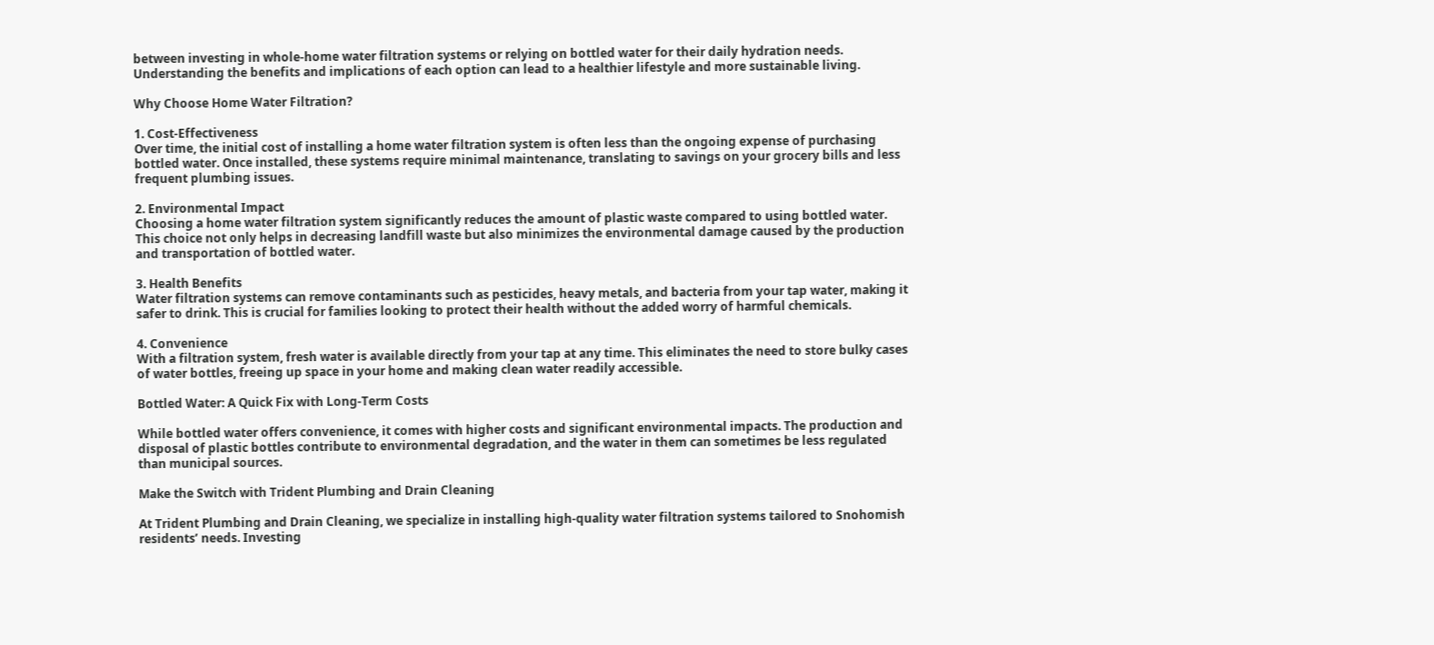between investing in whole-home water filtration systems or relying on bottled water for their daily hydration needs. Understanding the benefits and implications of each option can lead to a healthier lifestyle and more sustainable living.

Why Choose Home Water Filtration?

1. Cost-Effectiveness
Over time, the initial cost of installing a home water filtration system is often less than the ongoing expense of purchasing bottled water. Once installed, these systems require minimal maintenance, translating to savings on your grocery bills and less frequent plumbing issues.

2. Environmental Impact
Choosing a home water filtration system significantly reduces the amount of plastic waste compared to using bottled water. This choice not only helps in decreasing landfill waste but also minimizes the environmental damage caused by the production and transportation of bottled water.

3. Health Benefits
Water filtration systems can remove contaminants such as pesticides, heavy metals, and bacteria from your tap water, making it safer to drink. This is crucial for families looking to protect their health without the added worry of harmful chemicals.

4. Convenience
With a filtration system, fresh water is available directly from your tap at any time. This eliminates the need to store bulky cases of water bottles, freeing up space in your home and making clean water readily accessible.

Bottled Water: A Quick Fix with Long-Term Costs

While bottled water offers convenience, it comes with higher costs and significant environmental impacts. The production and disposal of plastic bottles contribute to environmental degradation, and the water in them can sometimes be less regulated than municipal sources.

Make the Switch with Trident Plumbing and Drain Cleaning

At Trident Plumbing and Drain Cleaning, we specialize in installing high-quality water filtration systems tailored to Snohomish residents’ needs. Investing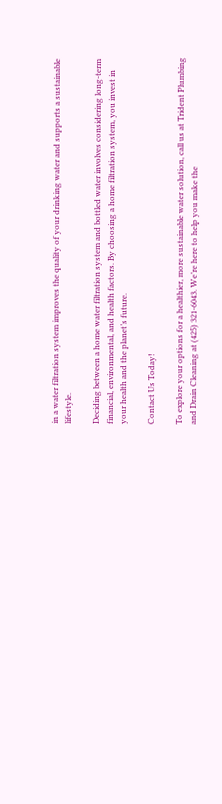in a water filtration system improves the quality of your drinking water and supports a sustainable lifestyle.

Deciding between a home water filtration system and bottled water involves considering long-term financial, environmental, and health factors. By choosing a home filtration system, you invest in your health and the planet’s future.

Contact Us Today!

To explore your options for a healthier, more sustainable water solution, call us at Trident Plumbing and Drain Cleaning at (425) 321-6043. We’re here to help you make the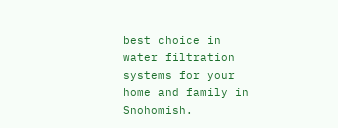best choice in water filtration systems for your home and family in Snohomish.